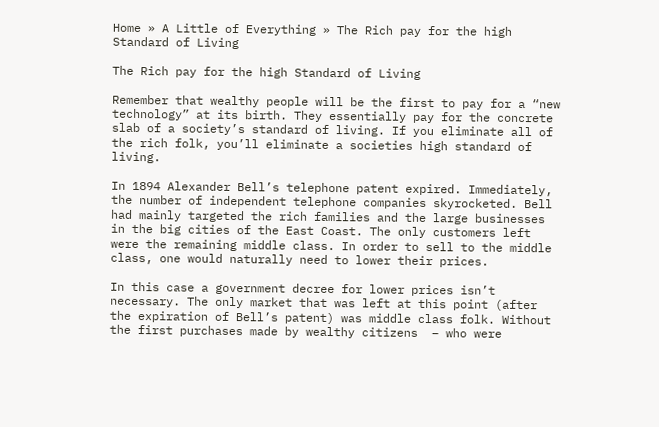Home » A Little of Everything » The Rich pay for the high Standard of Living

The Rich pay for the high Standard of Living

Remember that wealthy people will be the first to pay for a “new technology” at its birth. They essentially pay for the concrete slab of a society’s standard of living. If you eliminate all of the rich folk, you’ll eliminate a societies high standard of living.

In 1894 Alexander Bell’s telephone patent expired. Immediately, the number of independent telephone companies skyrocketed. Bell had mainly targeted the rich families and the large businesses in the big cities of the East Coast. The only customers left were the remaining middle class. In order to sell to the middle class, one would naturally need to lower their prices.

In this case a government decree for lower prices isn’t necessary. The only market that was left at this point (after the expiration of Bell’s patent) was middle class folk. Without the first purchases made by wealthy citizens  – who were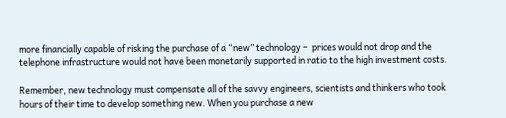more financially capable of risking the purchase of a “new” technology –  prices would not drop and the telephone infrastructure would not have been monetarily supported in ratio to the high investment costs.

Remember, new technology must compensate all of the savvy engineers, scientists and thinkers who took hours of their time to develop something new. When you purchase a new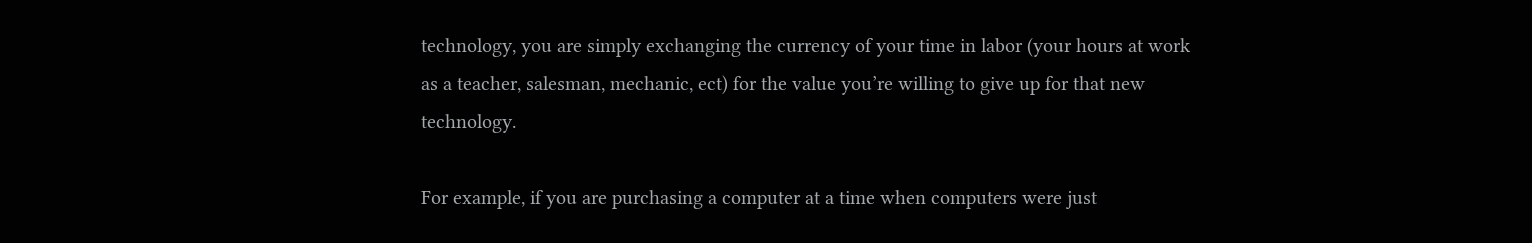technology, you are simply exchanging the currency of your time in labor (your hours at work as a teacher, salesman, mechanic, ect) for the value you’re willing to give up for that new technology.

For example, if you are purchasing a computer at a time when computers were just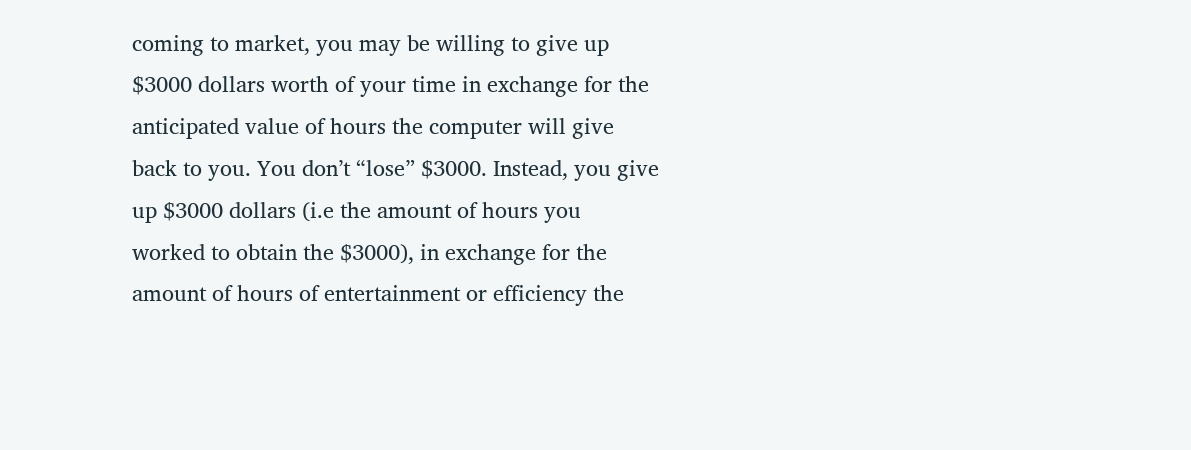coming to market, you may be willing to give up $3000 dollars worth of your time in exchange for the anticipated value of hours the computer will give back to you. You don’t “lose” $3000. Instead, you give up $3000 dollars (i.e the amount of hours you worked to obtain the $3000), in exchange for the amount of hours of entertainment or efficiency the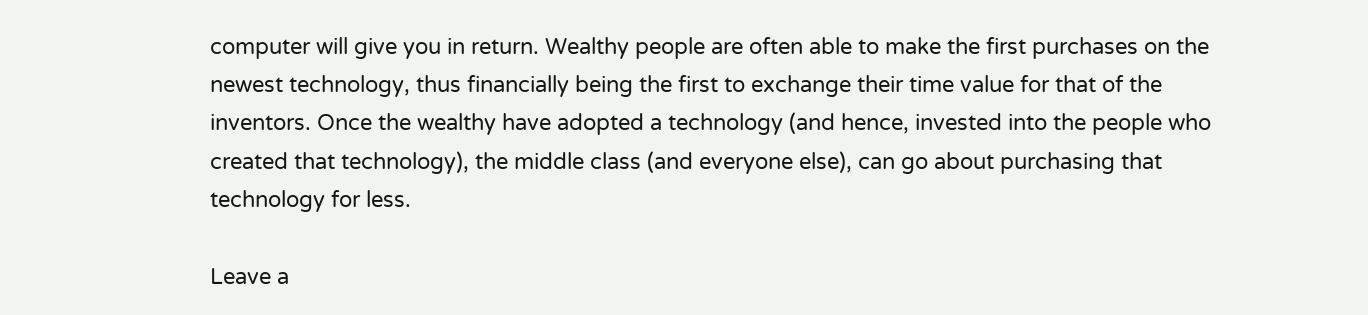computer will give you in return. Wealthy people are often able to make the first purchases on the newest technology, thus financially being the first to exchange their time value for that of the inventors. Once the wealthy have adopted a technology (and hence, invested into the people who created that technology), the middle class (and everyone else), can go about purchasing that technology for less.

Leave a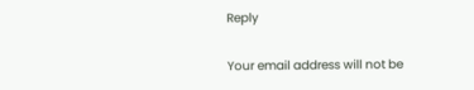Reply

Your email address will not be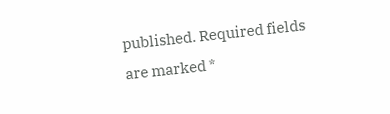published. Required fields are marked *